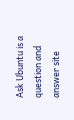Ask Ubuntu is a question and answer site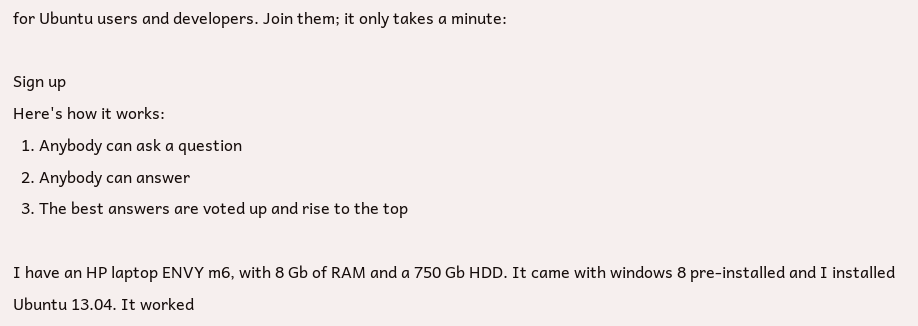for Ubuntu users and developers. Join them; it only takes a minute:

Sign up
Here's how it works:
  1. Anybody can ask a question
  2. Anybody can answer
  3. The best answers are voted up and rise to the top

I have an HP laptop ENVY m6, with 8 Gb of RAM and a 750 Gb HDD. It came with windows 8 pre-installed and I installed Ubuntu 13.04. It worked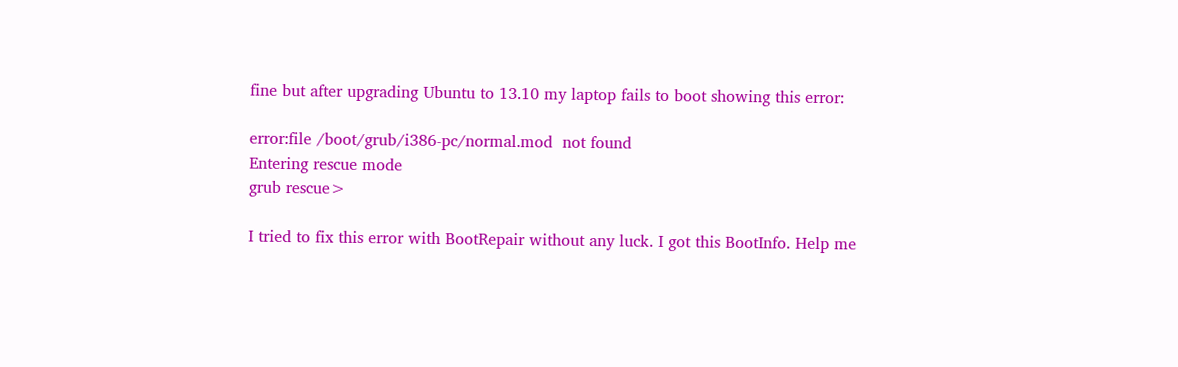fine but after upgrading Ubuntu to 13.10 my laptop fails to boot showing this error:

error:file /boot/grub/i386-pc/normal.mod  not found
Entering rescue mode
grub rescue>

I tried to fix this error with BootRepair without any luck. I got this BootInfo. Help me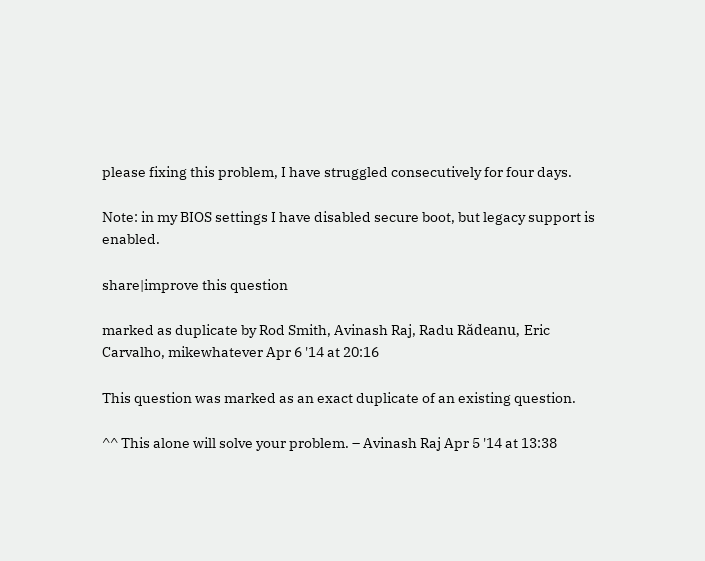please fixing this problem, I have struggled consecutively for four days.

Note: in my BIOS settings I have disabled secure boot, but legacy support is enabled.

share|improve this question

marked as duplicate by Rod Smith, Avinash Raj, Radu Rădeanu, Eric Carvalho, mikewhatever Apr 6 '14 at 20:16

This question was marked as an exact duplicate of an existing question.

^^ This alone will solve your problem. – Avinash Raj Apr 5 '14 at 13:38